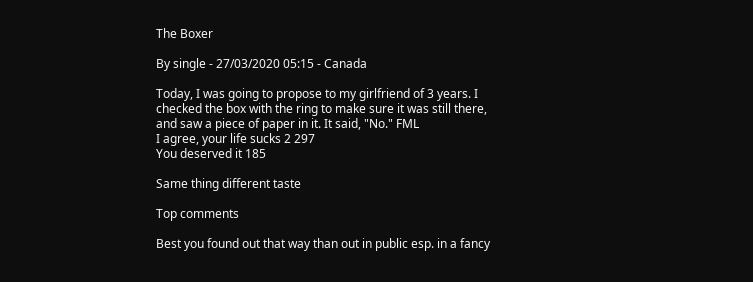The Boxer

By single - 27/03/2020 05:15 - Canada

Today, I was going to propose to my girlfriend of 3 years. I checked the box with the ring to make sure it was still there, and saw a piece of paper in it. It said, "No." FML
I agree, your life sucks 2 297
You deserved it 185

Same thing different taste

Top comments

Best you found out that way than out in public esp. in a fancy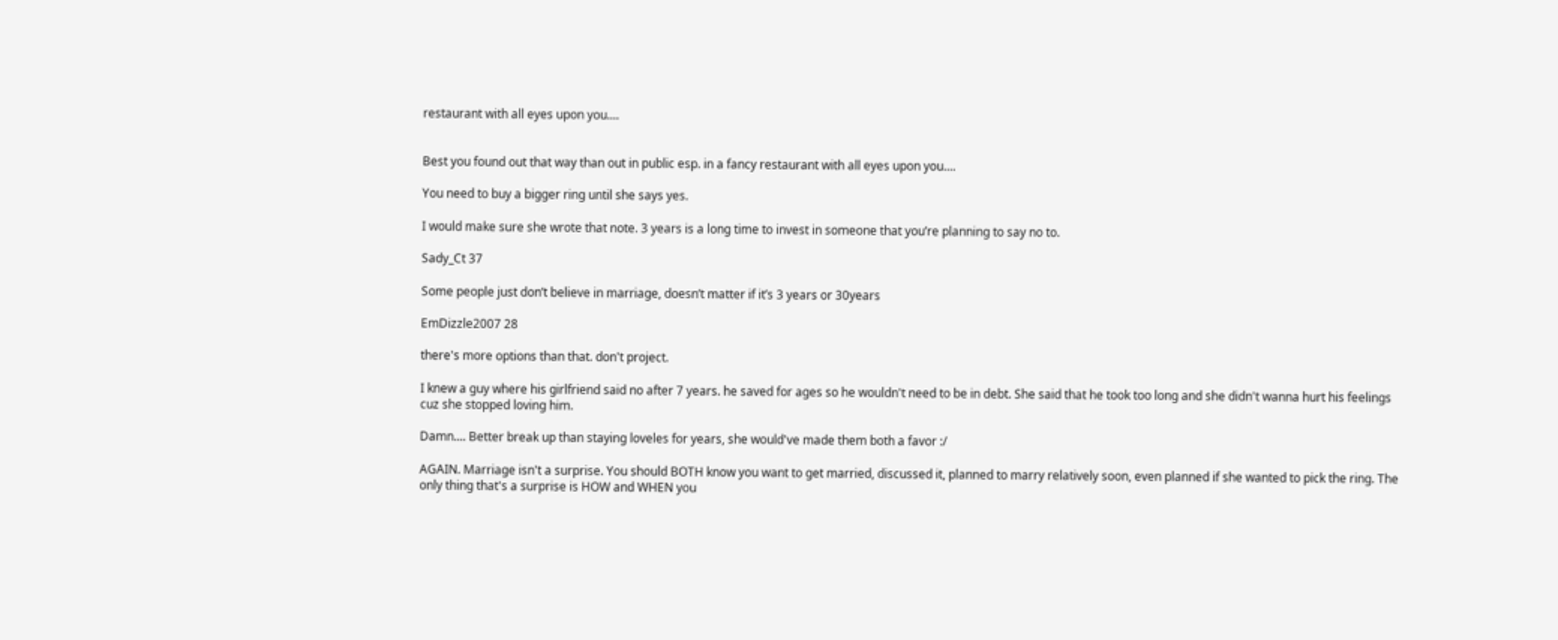restaurant with all eyes upon you....


Best you found out that way than out in public esp. in a fancy restaurant with all eyes upon you....

You need to buy a bigger ring until she says yes.

I would make sure she wrote that note. 3 years is a long time to invest in someone that you’re planning to say no to.

Sady_Ct 37

Some people just don’t believe in marriage, doesn’t matter if it’s 3 years or 30years

EmDizzle2007 28

there's more options than that. don't project.

I knew a guy where his girlfriend said no after 7 years. he saved for ages so he wouldn't need to be in debt. She said that he took too long and she didn't wanna hurt his feelings cuz she stopped loving him.

Damn.... Better break up than staying loveles for years, she would've made them both a favor :/

AGAIN. Marriage isn't a surprise. You should BOTH know you want to get married, discussed it, planned to marry relatively soon, even planned if she wanted to pick the ring. The only thing that's a surprise is HOW and WHEN you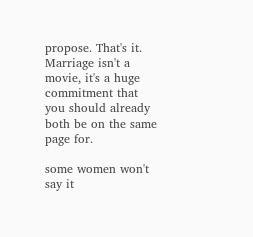propose. That's it. Marriage isn't a movie, it's a huge commitment that you should already both be on the same page for.

some women won't say it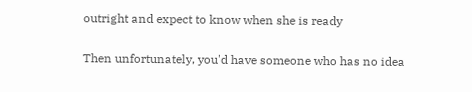outright and expect to know when she is ready

Then unfortunately, you'd have someone who has no idea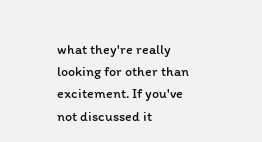what they're really looking for other than excitement. If you've not discussed it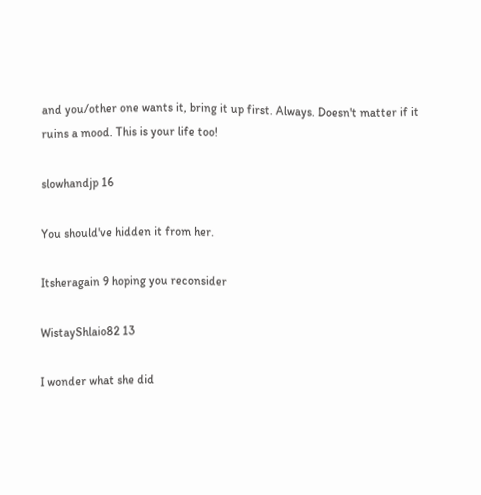and you/other one wants it, bring it up first. Always. Doesn't matter if it ruins a mood. This is your life too!

slowhandjp 16

You should've hidden it from her.

Itsheragain 9 hoping you reconsider

WistayShlaio82 13

I wonder what she did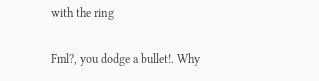with the ring

Fml?, you dodge a bullet!. Why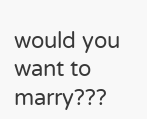would you want to marry???